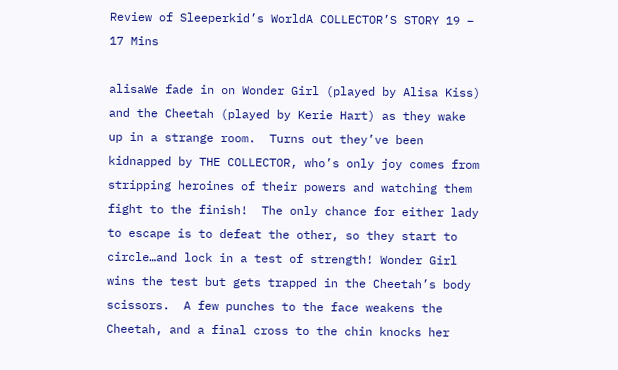Review of Sleeperkid’s WorldA COLLECTOR’S STORY 19 – 17 Mins

alisaWe fade in on Wonder Girl (played by Alisa Kiss) and the Cheetah (played by Kerie Hart) as they wake up in a strange room.  Turns out they’ve been kidnapped by THE COLLECTOR, who’s only joy comes from stripping heroines of their powers and watching them fight to the finish!  The only chance for either lady to escape is to defeat the other, so they start to circle…and lock in a test of strength! Wonder Girl wins the test but gets trapped in the Cheetah’s body scissors.  A few punches to the face weakens the Cheetah, and a final cross to the chin knocks her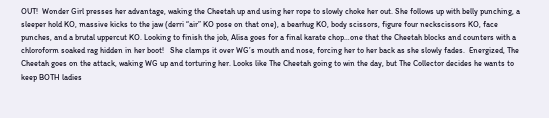OUT!  Wonder Girl presses her advantage, waking the Cheetah up and using her rope to slowly choke her out. She follows up with belly punching, a sleeper hold KO, massive kicks to the jaw (derri “air” KO pose on that one), a bearhug KO, body scissors, figure four neckscissors KO, face punches, and a brutal uppercut KO. Looking to finish the job, Alisa goes for a final karate chop…one that the Cheetah blocks and counters with a chloroform soaked rag hidden in her boot!   She clamps it over WG’s mouth and nose, forcing her to her back as she slowly fades.  Energized, The Cheetah goes on the attack, waking WG up and torturing her. Looks like The Cheetah going to win the day, but The Collector decides he wants to keep BOTH ladies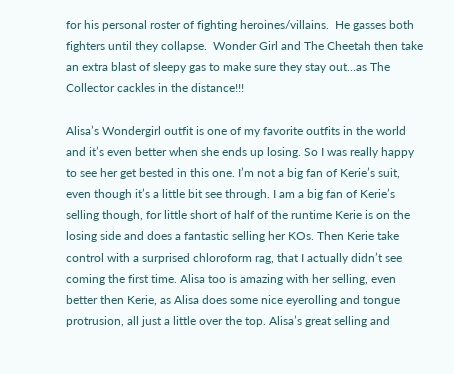for his personal roster of fighting heroines/villains.  He gasses both fighters until they collapse.  Wonder Girl and The Cheetah then take an extra blast of sleepy gas to make sure they stay out…as The Collector cackles in the distance!!!

Alisa’s Wondergirl outfit is one of my favorite outfits in the world and it’s even better when she ends up losing. So I was really happy to see her get bested in this one. I’m not a big fan of Kerie’s suit, even though it’s a little bit see through. I am a big fan of Kerie’s selling though, for little short of half of the runtime Kerie is on the losing side and does a fantastic selling her KOs. Then Kerie take control with a surprised chloroform rag, that I actually didn’t see coming the first time. Alisa too is amazing with her selling, even better then Kerie, as Alisa does some nice eyerolling and tongue protrusion, all just a little over the top. Alisa’s great selling and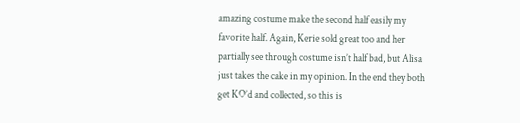amazing costume make the second half easily my favorite half. Again, Kerie sold great too and her partially see through costume isn’t half bad, but Alisa just takes the cake in my opinion. In the end they both get KO’d and collected, so this is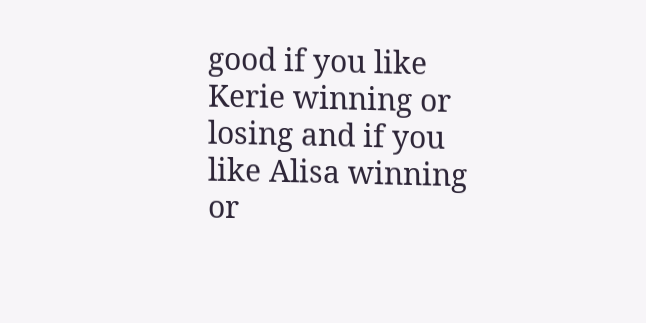good if you like Kerie winning or losing and if you like Alisa winning or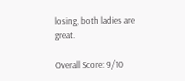losing, both ladies are great.

Overall Score: 9/10